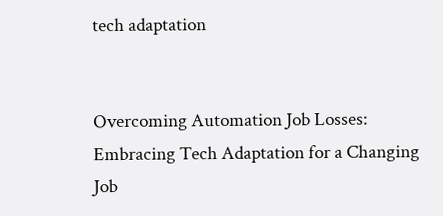tech adaptation


Overcoming Automation Job Losses: Embracing Tech Adaptation for a Changing Job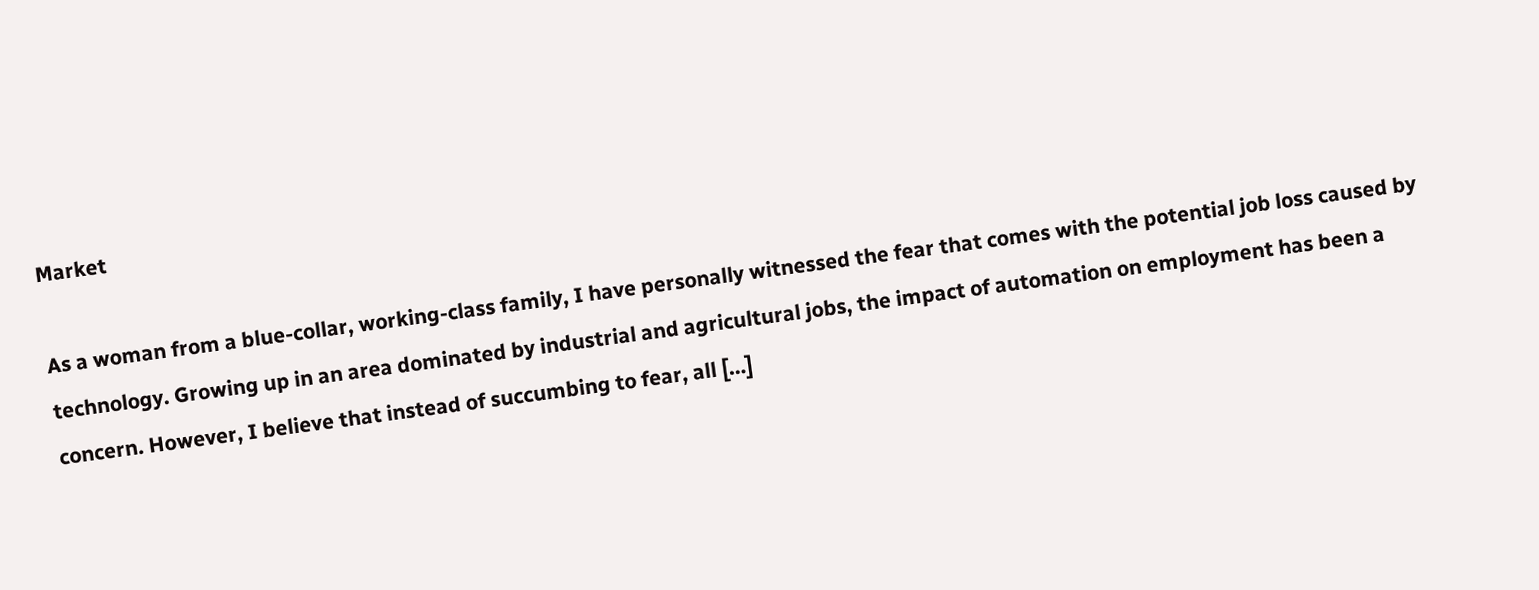Market

As a woman from a blue-collar, working-class family, I have personally witnessed the fear that comes with the potential job loss caused by technology. Growing up in an area dominated by industrial and agricultural jobs, the impact of automation on employment has been a concern. However, I believe that instead of succumbing to fear, all […]